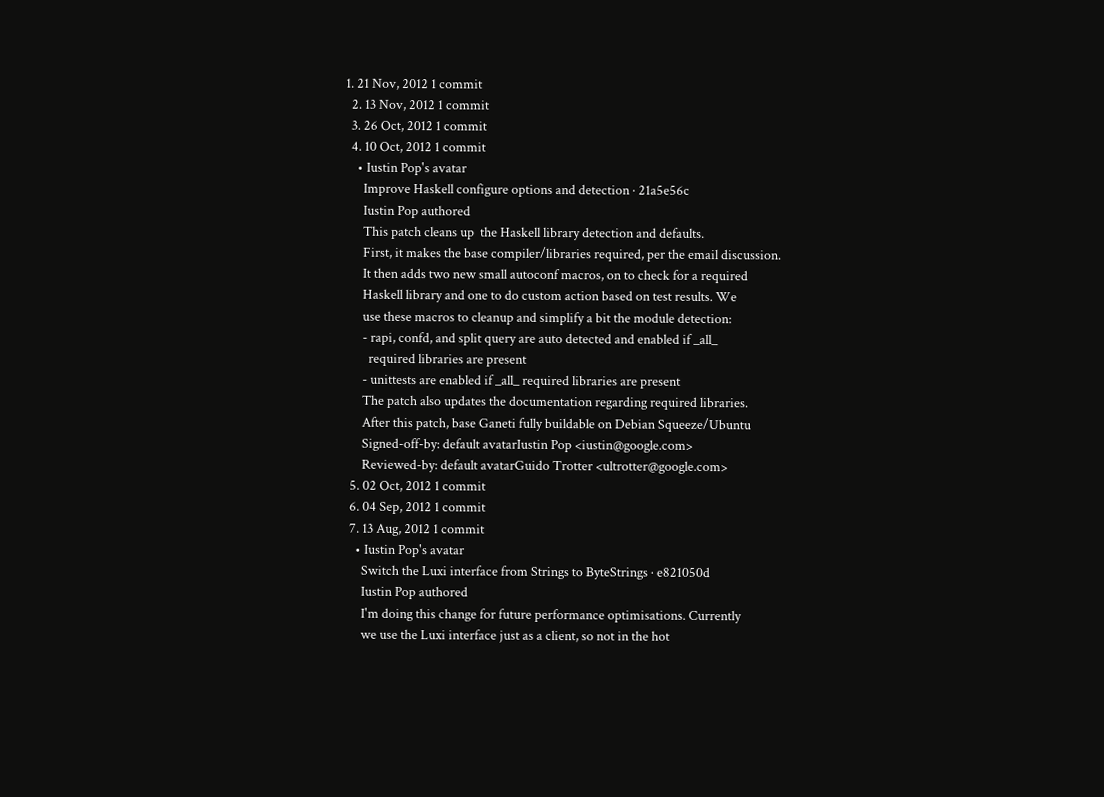1. 21 Nov, 2012 1 commit
  2. 13 Nov, 2012 1 commit
  3. 26 Oct, 2012 1 commit
  4. 10 Oct, 2012 1 commit
    • Iustin Pop's avatar
      Improve Haskell configure options and detection · 21a5e56c
      Iustin Pop authored
      This patch cleans up  the Haskell library detection and defaults.
      First, it makes the base compiler/libraries required, per the email discussion.
      It then adds two new small autoconf macros, on to check for a required
      Haskell library and one to do custom action based on test results. We
      use these macros to cleanup and simplify a bit the module detection:
      - rapi, confd, and split query are auto detected and enabled if _all_
        required libraries are present
      - unittests are enabled if _all_ required libraries are present
      The patch also updates the documentation regarding required libraries.
      After this patch, base Ganeti fully buildable on Debian Squeeze/Ubuntu
      Signed-off-by: default avatarIustin Pop <iustin@google.com>
      Reviewed-by: default avatarGuido Trotter <ultrotter@google.com>
  5. 02 Oct, 2012 1 commit
  6. 04 Sep, 2012 1 commit
  7. 13 Aug, 2012 1 commit
    • Iustin Pop's avatar
      Switch the Luxi interface from Strings to ByteStrings · e821050d
      Iustin Pop authored
      I'm doing this change for future performance optimisations. Currently
      we use the Luxi interface just as a client, so not in the hot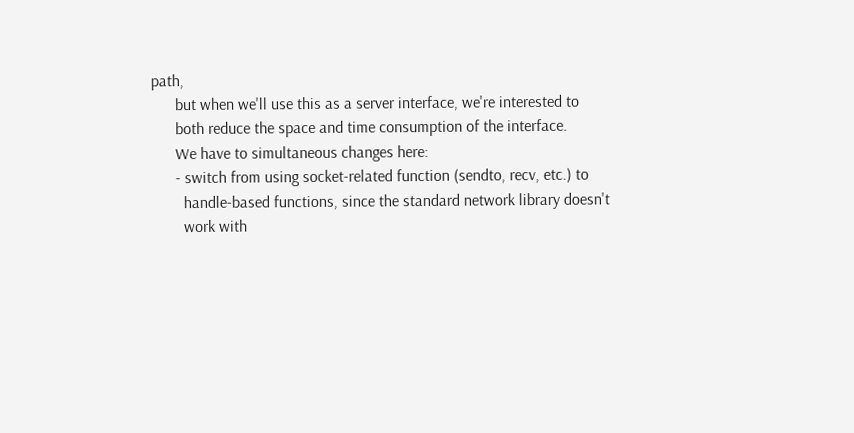path,
      but when we'll use this as a server interface, we're interested to
      both reduce the space and time consumption of the interface.
      We have to simultaneous changes here:
      - switch from using socket-related function (sendto, recv, etc.) to
        handle-based functions, since the standard network library doesn't
        work with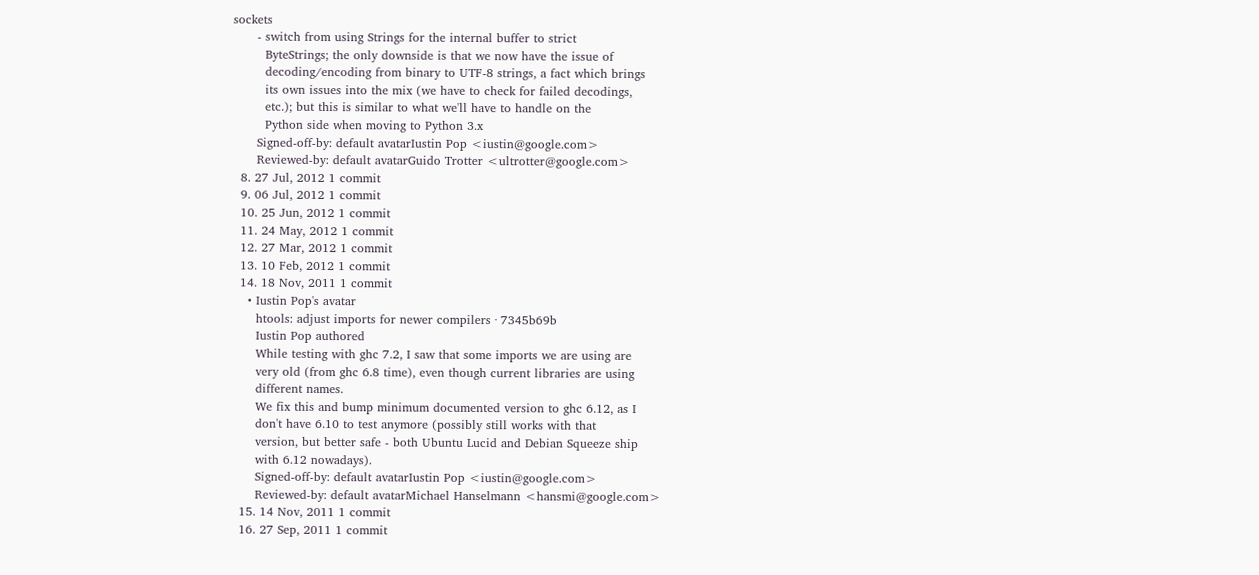sockets
      - switch from using Strings for the internal buffer to strict
        ByteStrings; the only downside is that we now have the issue of
        decoding/encoding from binary to UTF-8 strings, a fact which brings
        its own issues into the mix (we have to check for failed decodings,
        etc.); but this is similar to what we'll have to handle on the
        Python side when moving to Python 3.x
      Signed-off-by: default avatarIustin Pop <iustin@google.com>
      Reviewed-by: default avatarGuido Trotter <ultrotter@google.com>
  8. 27 Jul, 2012 1 commit
  9. 06 Jul, 2012 1 commit
  10. 25 Jun, 2012 1 commit
  11. 24 May, 2012 1 commit
  12. 27 Mar, 2012 1 commit
  13. 10 Feb, 2012 1 commit
  14. 18 Nov, 2011 1 commit
    • Iustin Pop's avatar
      htools: adjust imports for newer compilers · 7345b69b
      Iustin Pop authored
      While testing with ghc 7.2, I saw that some imports we are using are
      very old (from ghc 6.8 time), even though current libraries are using
      different names.
      We fix this and bump minimum documented version to ghc 6.12, as I
      don't have 6.10 to test anymore (possibly still works with that
      version, but better safe - both Ubuntu Lucid and Debian Squeeze ship
      with 6.12 nowadays).
      Signed-off-by: default avatarIustin Pop <iustin@google.com>
      Reviewed-by: default avatarMichael Hanselmann <hansmi@google.com>
  15. 14 Nov, 2011 1 commit
  16. 27 Sep, 2011 1 commit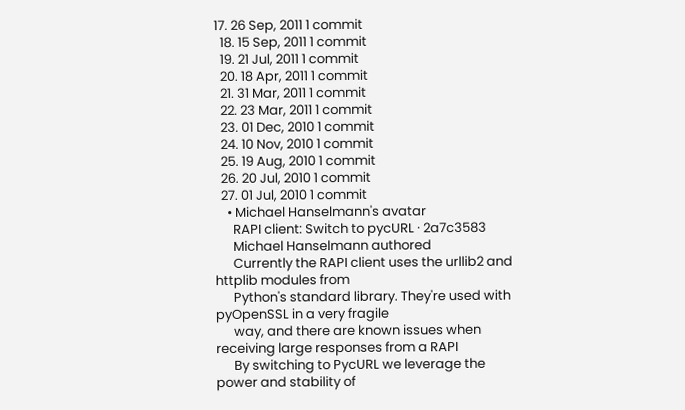17. 26 Sep, 2011 1 commit
  18. 15 Sep, 2011 1 commit
  19. 21 Jul, 2011 1 commit
  20. 18 Apr, 2011 1 commit
  21. 31 Mar, 2011 1 commit
  22. 23 Mar, 2011 1 commit
  23. 01 Dec, 2010 1 commit
  24. 10 Nov, 2010 1 commit
  25. 19 Aug, 2010 1 commit
  26. 20 Jul, 2010 1 commit
  27. 01 Jul, 2010 1 commit
    • Michael Hanselmann's avatar
      RAPI client: Switch to pycURL · 2a7c3583
      Michael Hanselmann authored
      Currently the RAPI client uses the urllib2 and httplib modules from
      Python's standard library. They're used with pyOpenSSL in a very fragile
      way, and there are known issues when receiving large responses from a RAPI
      By switching to PycURL we leverage the power and stability of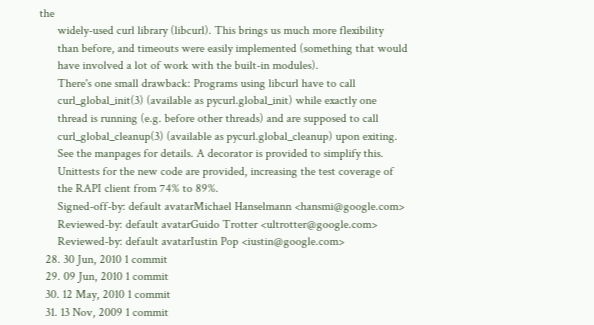the
      widely-used curl library (libcurl). This brings us much more flexibility
      than before, and timeouts were easily implemented (something that would
      have involved a lot of work with the built-in modules).
      There's one small drawback: Programs using libcurl have to call
      curl_global_init(3) (available as pycurl.global_init) while exactly one
      thread is running (e.g. before other threads) and are supposed to call
      curl_global_cleanup(3) (available as pycurl.global_cleanup) upon exiting.
      See the manpages for details. A decorator is provided to simplify this.
      Unittests for the new code are provided, increasing the test coverage of
      the RAPI client from 74% to 89%.
      Signed-off-by: default avatarMichael Hanselmann <hansmi@google.com>
      Reviewed-by: default avatarGuido Trotter <ultrotter@google.com>
      Reviewed-by: default avatarIustin Pop <iustin@google.com>
  28. 30 Jun, 2010 1 commit
  29. 09 Jun, 2010 1 commit
  30. 12 May, 2010 1 commit
  31. 13 Nov, 2009 1 commit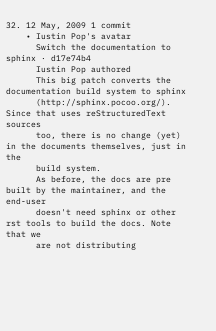32. 12 May, 2009 1 commit
    • Iustin Pop's avatar
      Switch the documentation to sphinx · d17e74b4
      Iustin Pop authored
      This big patch converts the documentation build system to sphinx
      (http://sphinx.pocoo.org/). Since that uses reStructuredText sources
      too, there is no change (yet) in the documents themselves, just in the
      build system.
      As before, the docs are pre built by the maintainer, and the end-user
      doesn't need sphinx or other rst tools to build the docs. Note that we
      are not distributing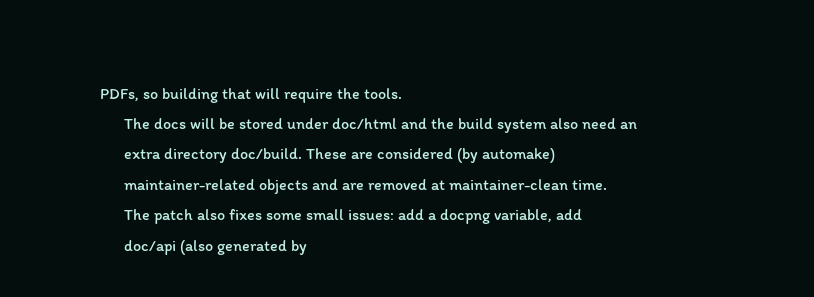PDFs, so building that will require the tools.
      The docs will be stored under doc/html and the build system also need an
      extra directory doc/build. These are considered (by automake)
      maintainer-related objects and are removed at maintainer-clean time.
      The patch also fixes some small issues: add a docpng variable, add
      doc/api (also generated by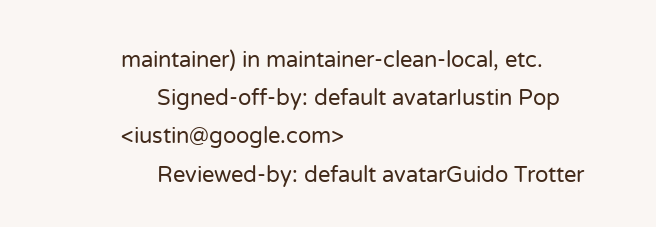maintainer) in maintainer-clean-local, etc.
      Signed-off-by: default avatarIustin Pop <iustin@google.com>
      Reviewed-by: default avatarGuido Trotter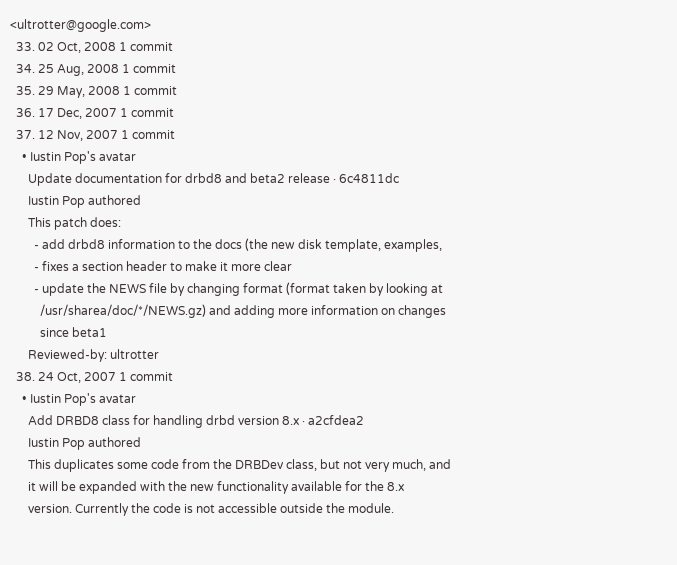<ultrotter@google.com>
  33. 02 Oct, 2008 1 commit
  34. 25 Aug, 2008 1 commit
  35. 29 May, 2008 1 commit
  36. 17 Dec, 2007 1 commit
  37. 12 Nov, 2007 1 commit
    • Iustin Pop's avatar
      Update documentation for drbd8 and beta2 release · 6c4811dc
      Iustin Pop authored
      This patch does:
        - add drbd8 information to the docs (the new disk template, examples,
        - fixes a section header to make it more clear
        - update the NEWS file by changing format (format taken by looking at
          /usr/sharea/doc/*/NEWS.gz) and adding more information on changes
          since beta1
      Reviewed-by: ultrotter
  38. 24 Oct, 2007 1 commit
    • Iustin Pop's avatar
      Add DRBD8 class for handling drbd version 8.x · a2cfdea2
      Iustin Pop authored
      This duplicates some code from the DRBDev class, but not very much, and
      it will be expanded with the new functionality available for the 8.x
      version. Currently the code is not accessible outside the module.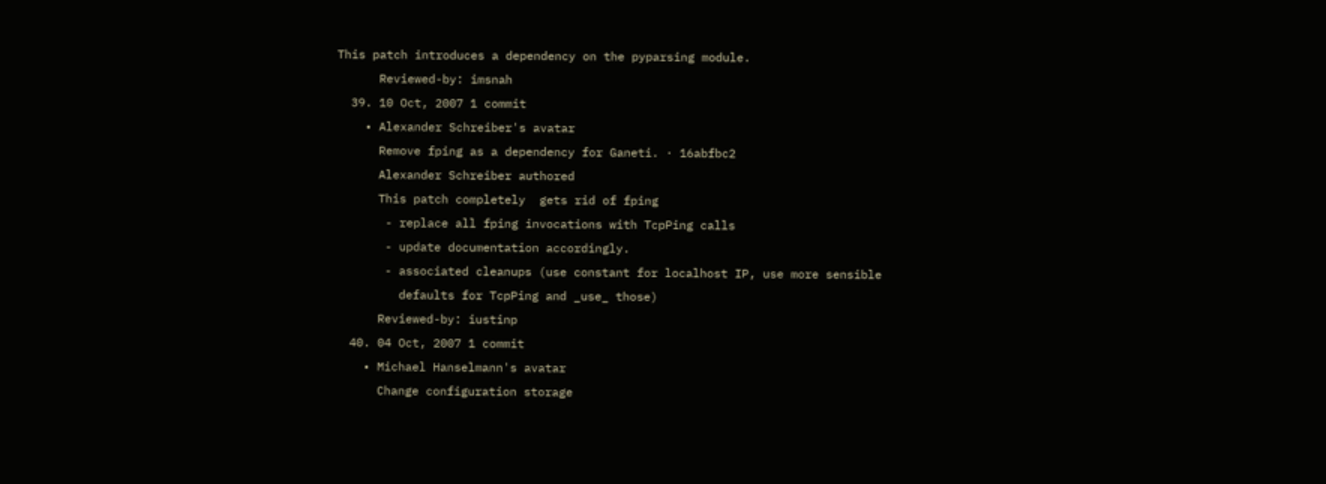This patch introduces a dependency on the pyparsing module.
      Reviewed-by: imsnah
  39. 10 Oct, 2007 1 commit
    • Alexander Schreiber's avatar
      Remove fping as a dependency for Ganeti. · 16abfbc2
      Alexander Schreiber authored
      This patch completely  gets rid of fping
       - replace all fping invocations with TcpPing calls
       - update documentation accordingly.
       - associated cleanups (use constant for localhost IP, use more sensible
         defaults for TcpPing and _use_ those)
      Reviewed-by: iustinp
  40. 04 Oct, 2007 1 commit
    • Michael Hanselmann's avatar
      Change configuration storage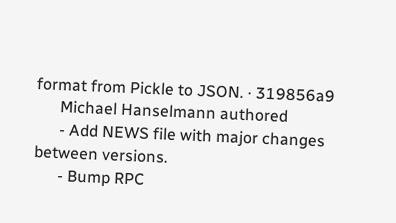format from Pickle to JSON. · 319856a9
      Michael Hanselmann authored
      - Add NEWS file with major changes between versions.
      - Bump RPC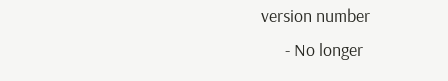version number
      - No longer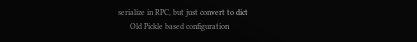serialize in RPC, but just convert to dict
      Old Pickle based configuration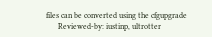files can be converted using the cfgupgrade
      Reviewed-by: iustinp, ultrotter